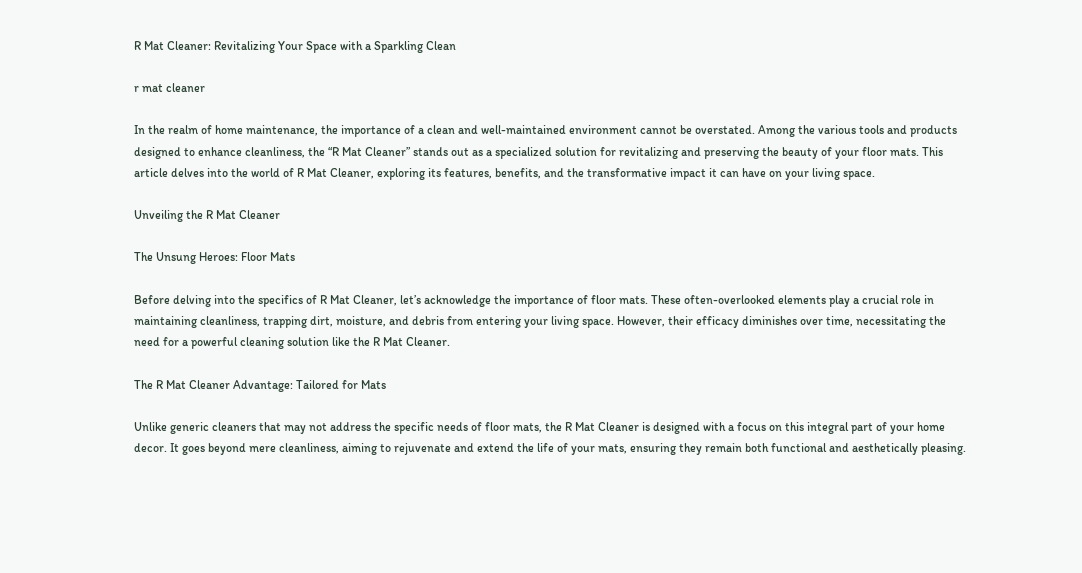R Mat Cleaner: Revitalizing Your Space with a Sparkling Clean

r mat cleaner

In the realm of home maintenance, the importance of a clean and well-maintained environment cannot be overstated. Among the various tools and products designed to enhance cleanliness, the “R Mat Cleaner” stands out as a specialized solution for revitalizing and preserving the beauty of your floor mats. This article delves into the world of R Mat Cleaner, exploring its features, benefits, and the transformative impact it can have on your living space.

Unveiling the R Mat Cleaner

The Unsung Heroes: Floor Mats

Before delving into the specifics of R Mat Cleaner, let’s acknowledge the importance of floor mats. These often-overlooked elements play a crucial role in maintaining cleanliness, trapping dirt, moisture, and debris from entering your living space. However, their efficacy diminishes over time, necessitating the need for a powerful cleaning solution like the R Mat Cleaner.

The R Mat Cleaner Advantage: Tailored for Mats

Unlike generic cleaners that may not address the specific needs of floor mats, the R Mat Cleaner is designed with a focus on this integral part of your home decor. It goes beyond mere cleanliness, aiming to rejuvenate and extend the life of your mats, ensuring they remain both functional and aesthetically pleasing.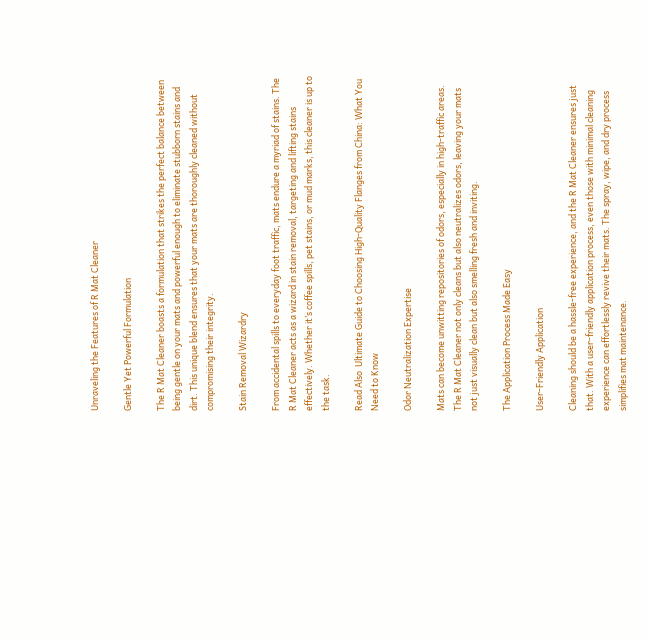Unraveling the Features of R Mat Cleaner

Gentle Yet Powerful Formulation

The R Mat Cleaner boasts a formulation that strikes the perfect balance between being gentle on your mats and powerful enough to eliminate stubborn stains and dirt. This unique blend ensures that your mats are thoroughly cleaned without compromising their integrity.

Stain Removal Wizardry

From accidental spills to everyday foot traffic, mats endure a myriad of stains. The R Mat Cleaner acts as a wizard in stain removal, targeting and lifting stains effectively. Whether it’s coffee spills, pet stains, or mud marks, this cleaner is up to the task.

Read Also  Ultimate Guide to Choosing High-Quality Flanges from China: What You Need to Know

Odor Neutralization Expertise

Mats can become unwitting repositories of odors, especially in high-traffic areas. The R Mat Cleaner not only cleans but also neutralizes odors, leaving your mats not just visually clean but also smelling fresh and inviting.

The Application Process Made Easy

User-Friendly Application

Cleaning should be a hassle-free experience, and the R Mat Cleaner ensures just that. With a user-friendly application process, even those with minimal cleaning experience can effortlessly revive their mats. The spray, wipe, and dry process simplifies mat maintenance.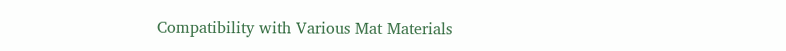Compatibility with Various Mat Materials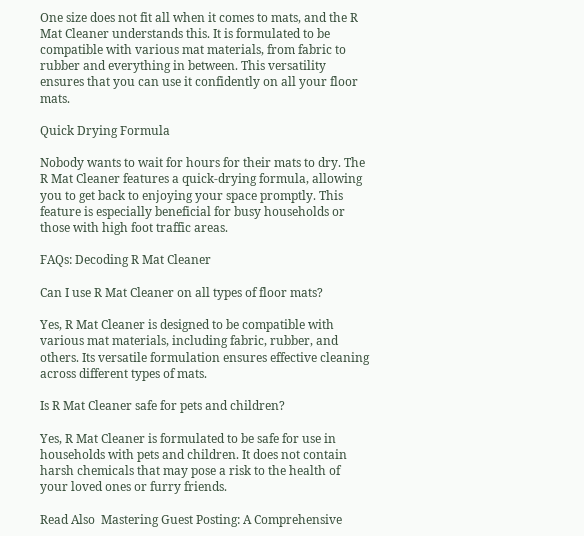One size does not fit all when it comes to mats, and the R Mat Cleaner understands this. It is formulated to be compatible with various mat materials, from fabric to rubber and everything in between. This versatility ensures that you can use it confidently on all your floor mats.

Quick Drying Formula

Nobody wants to wait for hours for their mats to dry. The R Mat Cleaner features a quick-drying formula, allowing you to get back to enjoying your space promptly. This feature is especially beneficial for busy households or those with high foot traffic areas.

FAQs: Decoding R Mat Cleaner

Can I use R Mat Cleaner on all types of floor mats?

Yes, R Mat Cleaner is designed to be compatible with various mat materials, including fabric, rubber, and others. Its versatile formulation ensures effective cleaning across different types of mats.

Is R Mat Cleaner safe for pets and children?

Yes, R Mat Cleaner is formulated to be safe for use in households with pets and children. It does not contain harsh chemicals that may pose a risk to the health of your loved ones or furry friends.

Read Also  Mastering Guest Posting: A Comprehensive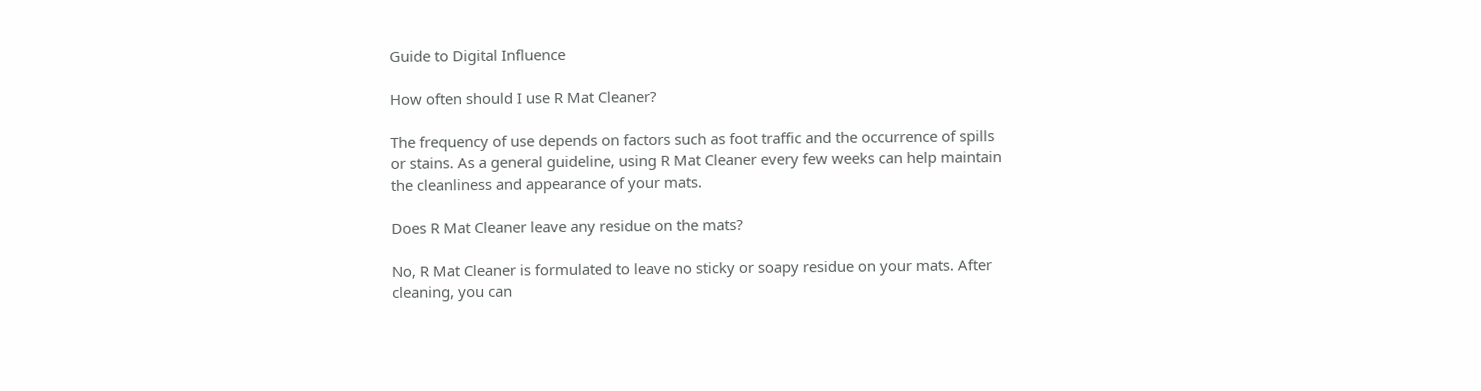Guide to Digital Influence

How often should I use R Mat Cleaner?

The frequency of use depends on factors such as foot traffic and the occurrence of spills or stains. As a general guideline, using R Mat Cleaner every few weeks can help maintain the cleanliness and appearance of your mats.

Does R Mat Cleaner leave any residue on the mats?

No, R Mat Cleaner is formulated to leave no sticky or soapy residue on your mats. After cleaning, you can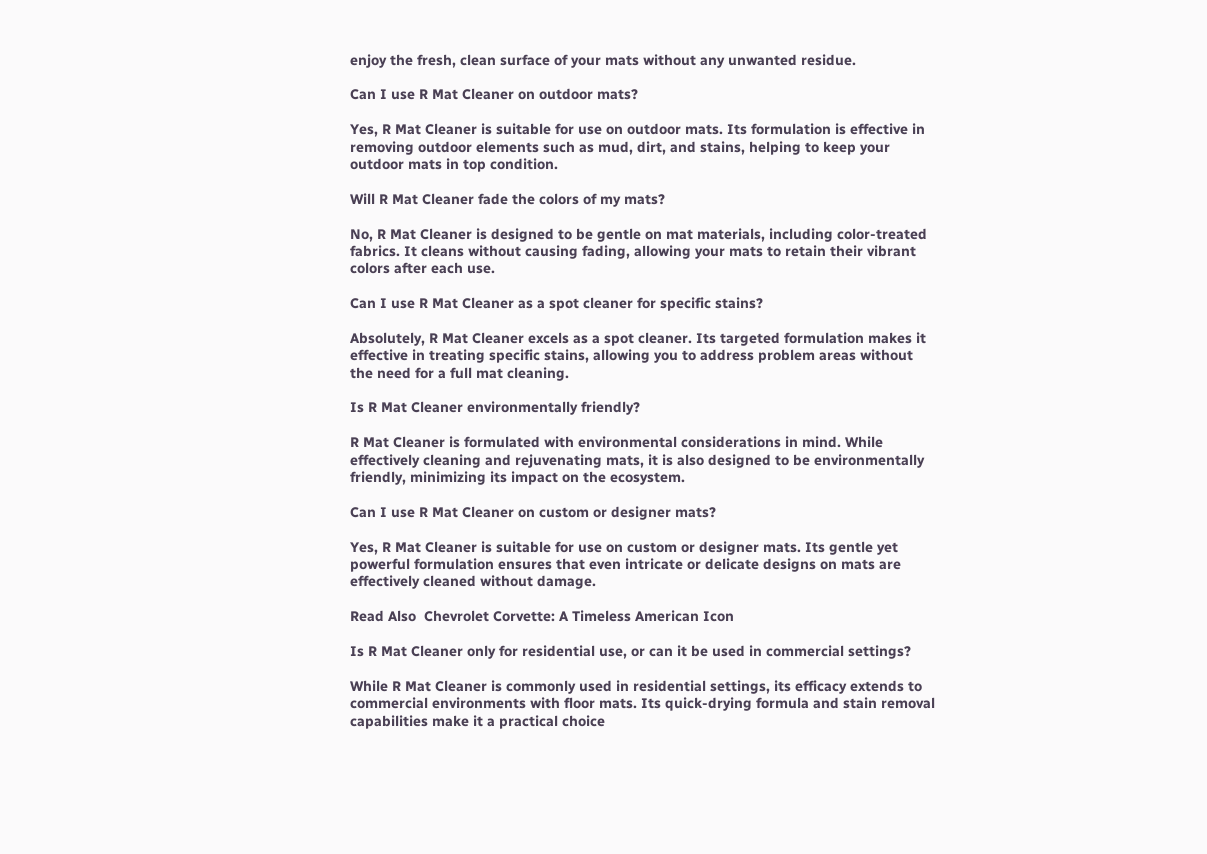enjoy the fresh, clean surface of your mats without any unwanted residue.

Can I use R Mat Cleaner on outdoor mats?

Yes, R Mat Cleaner is suitable for use on outdoor mats. Its formulation is effective in removing outdoor elements such as mud, dirt, and stains, helping to keep your outdoor mats in top condition.

Will R Mat Cleaner fade the colors of my mats?

No, R Mat Cleaner is designed to be gentle on mat materials, including color-treated fabrics. It cleans without causing fading, allowing your mats to retain their vibrant colors after each use.

Can I use R Mat Cleaner as a spot cleaner for specific stains?

Absolutely, R Mat Cleaner excels as a spot cleaner. Its targeted formulation makes it effective in treating specific stains, allowing you to address problem areas without the need for a full mat cleaning.

Is R Mat Cleaner environmentally friendly?

R Mat Cleaner is formulated with environmental considerations in mind. While effectively cleaning and rejuvenating mats, it is also designed to be environmentally friendly, minimizing its impact on the ecosystem.

Can I use R Mat Cleaner on custom or designer mats?

Yes, R Mat Cleaner is suitable for use on custom or designer mats. Its gentle yet powerful formulation ensures that even intricate or delicate designs on mats are effectively cleaned without damage.

Read Also  Chevrolet Corvette: A Timeless American Icon

Is R Mat Cleaner only for residential use, or can it be used in commercial settings?

While R Mat Cleaner is commonly used in residential settings, its efficacy extends to commercial environments with floor mats. Its quick-drying formula and stain removal capabilities make it a practical choice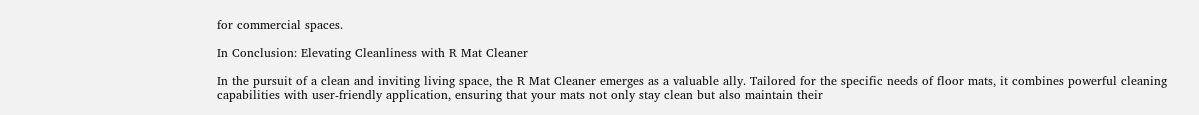for commercial spaces.

In Conclusion: Elevating Cleanliness with R Mat Cleaner

In the pursuit of a clean and inviting living space, the R Mat Cleaner emerges as a valuable ally. Tailored for the specific needs of floor mats, it combines powerful cleaning capabilities with user-friendly application, ensuring that your mats not only stay clean but also maintain their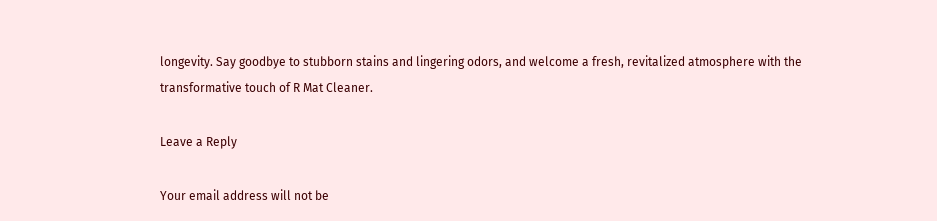longevity. Say goodbye to stubborn stains and lingering odors, and welcome a fresh, revitalized atmosphere with the transformative touch of R Mat Cleaner.

Leave a Reply

Your email address will not be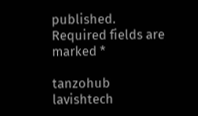published. Required fields are marked *

tanzohub lavishtech